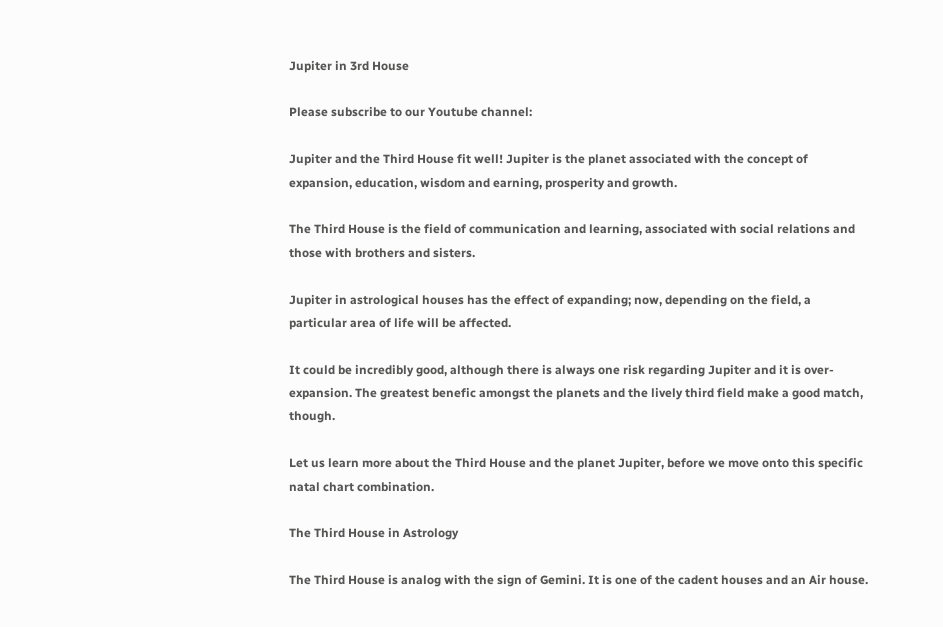Jupiter in 3rd House

Please subscribe to our Youtube channel:

Jupiter and the Third House fit well! Jupiter is the planet associated with the concept of expansion, education, wisdom and earning, prosperity and growth.

The Third House is the field of communication and learning, associated with social relations and those with brothers and sisters.

Jupiter in astrological houses has the effect of expanding; now, depending on the field, a particular area of life will be affected.

It could be incredibly good, although there is always one risk regarding Jupiter and it is over-expansion. The greatest benefic amongst the planets and the lively third field make a good match, though.

Let us learn more about the Third House and the planet Jupiter, before we move onto this specific natal chart combination.

The Third House in Astrology

The Third House is analog with the sign of Gemini. It is one of the cadent houses and an Air house.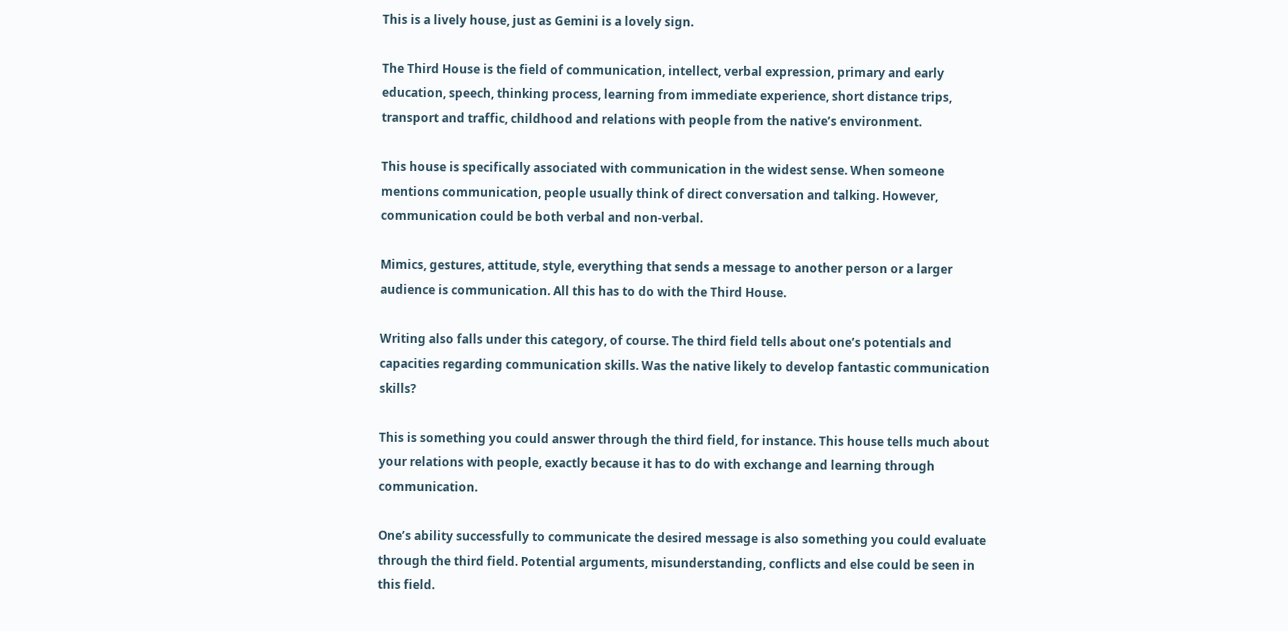This is a lively house, just as Gemini is a lovely sign.

The Third House is the field of communication, intellect, verbal expression, primary and early education, speech, thinking process, learning from immediate experience, short distance trips, transport and traffic, childhood and relations with people from the native’s environment.

This house is specifically associated with communication in the widest sense. When someone mentions communication, people usually think of direct conversation and talking. However, communication could be both verbal and non-verbal.

Mimics, gestures, attitude, style, everything that sends a message to another person or a larger audience is communication. All this has to do with the Third House.

Writing also falls under this category, of course. The third field tells about one’s potentials and capacities regarding communication skills. Was the native likely to develop fantastic communication skills?

This is something you could answer through the third field, for instance. This house tells much about your relations with people, exactly because it has to do with exchange and learning through communication.

One’s ability successfully to communicate the desired message is also something you could evaluate through the third field. Potential arguments, misunderstanding, conflicts and else could be seen in this field.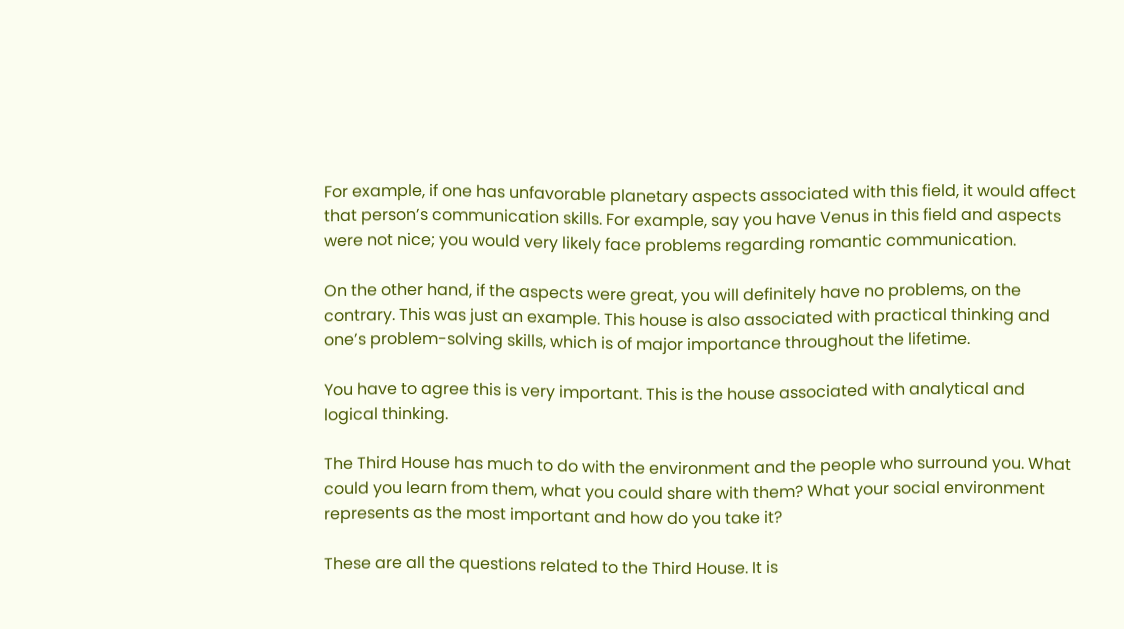For example, if one has unfavorable planetary aspects associated with this field, it would affect that person’s communication skills. For example, say you have Venus in this field and aspects were not nice; you would very likely face problems regarding romantic communication.

On the other hand, if the aspects were great, you will definitely have no problems, on the contrary. This was just an example. This house is also associated with practical thinking and one’s problem-solving skills, which is of major importance throughout the lifetime.

You have to agree this is very important. This is the house associated with analytical and logical thinking.

The Third House has much to do with the environment and the people who surround you. What could you learn from them, what you could share with them? What your social environment represents as the most important and how do you take it?

These are all the questions related to the Third House. It is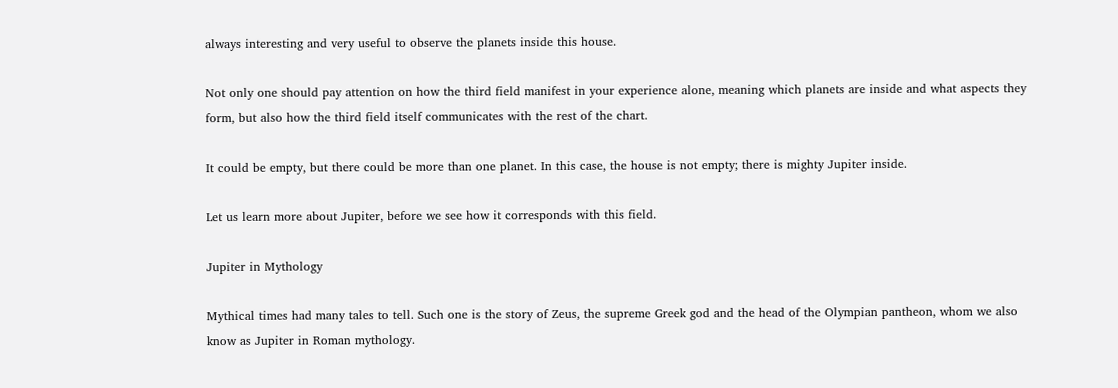always interesting and very useful to observe the planets inside this house.

Not only one should pay attention on how the third field manifest in your experience alone, meaning which planets are inside and what aspects they form, but also how the third field itself communicates with the rest of the chart.

It could be empty, but there could be more than one planet. In this case, the house is not empty; there is mighty Jupiter inside.

Let us learn more about Jupiter, before we see how it corresponds with this field.

Jupiter in Mythology

Mythical times had many tales to tell. Such one is the story of Zeus, the supreme Greek god and the head of the Olympian pantheon, whom we also know as Jupiter in Roman mythology.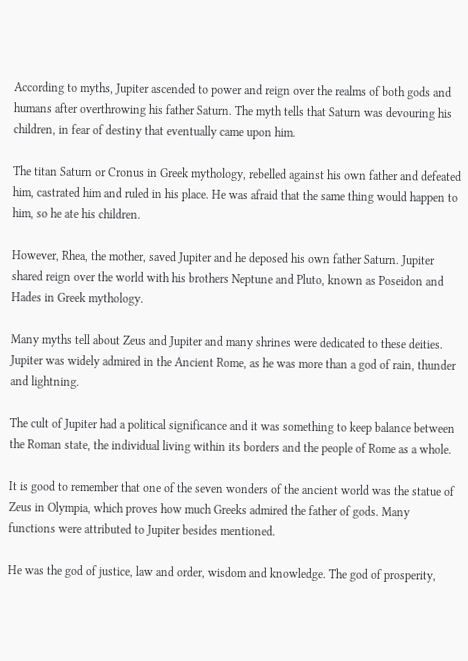According to myths, Jupiter ascended to power and reign over the realms of both gods and humans after overthrowing his father Saturn. The myth tells that Saturn was devouring his children, in fear of destiny that eventually came upon him.

The titan Saturn or Cronus in Greek mythology, rebelled against his own father and defeated him, castrated him and ruled in his place. He was afraid that the same thing would happen to him, so he ate his children.

However, Rhea, the mother, saved Jupiter and he deposed his own father Saturn. Jupiter shared reign over the world with his brothers Neptune and Pluto, known as Poseidon and Hades in Greek mythology.

Many myths tell about Zeus and Jupiter and many shrines were dedicated to these deities. Jupiter was widely admired in the Ancient Rome, as he was more than a god of rain, thunder and lightning.

The cult of Jupiter had a political significance and it was something to keep balance between the Roman state, the individual living within its borders and the people of Rome as a whole.

It is good to remember that one of the seven wonders of the ancient world was the statue of Zeus in Olympia, which proves how much Greeks admired the father of gods. Many functions were attributed to Jupiter besides mentioned.

He was the god of justice, law and order, wisdom and knowledge. The god of prosperity,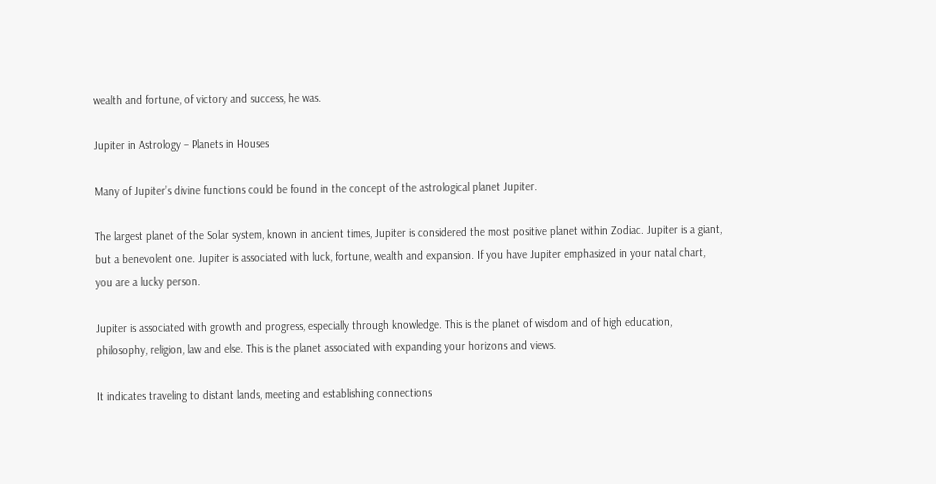wealth and fortune, of victory and success, he was.

Jupiter in Astrology – Planets in Houses

Many of Jupiter’s divine functions could be found in the concept of the astrological planet Jupiter.

The largest planet of the Solar system, known in ancient times, Jupiter is considered the most positive planet within Zodiac. Jupiter is a giant, but a benevolent one. Jupiter is associated with luck, fortune, wealth and expansion. If you have Jupiter emphasized in your natal chart, you are a lucky person.

Jupiter is associated with growth and progress, especially through knowledge. This is the planet of wisdom and of high education, philosophy, religion, law and else. This is the planet associated with expanding your horizons and views.

It indicates traveling to distant lands, meeting and establishing connections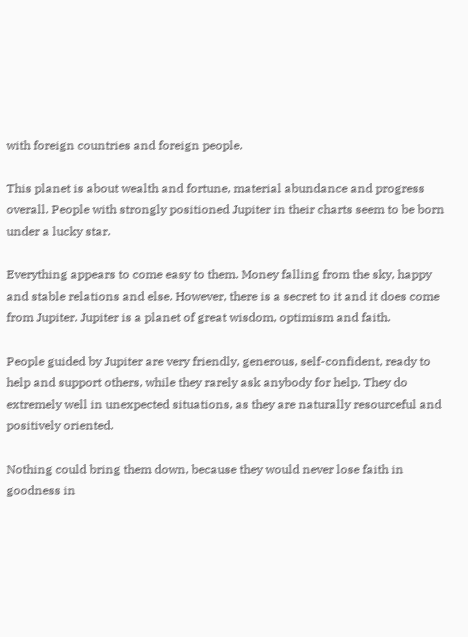with foreign countries and foreign people.

This planet is about wealth and fortune, material abundance and progress overall. People with strongly positioned Jupiter in their charts seem to be born under a lucky star.

Everything appears to come easy to them. Money falling from the sky, happy and stable relations and else. However, there is a secret to it and it does come from Jupiter. Jupiter is a planet of great wisdom, optimism and faith.

People guided by Jupiter are very friendly, generous, self-confident, ready to help and support others, while they rarely ask anybody for help. They do extremely well in unexpected situations, as they are naturally resourceful and positively oriented.

Nothing could bring them down, because they would never lose faith in goodness in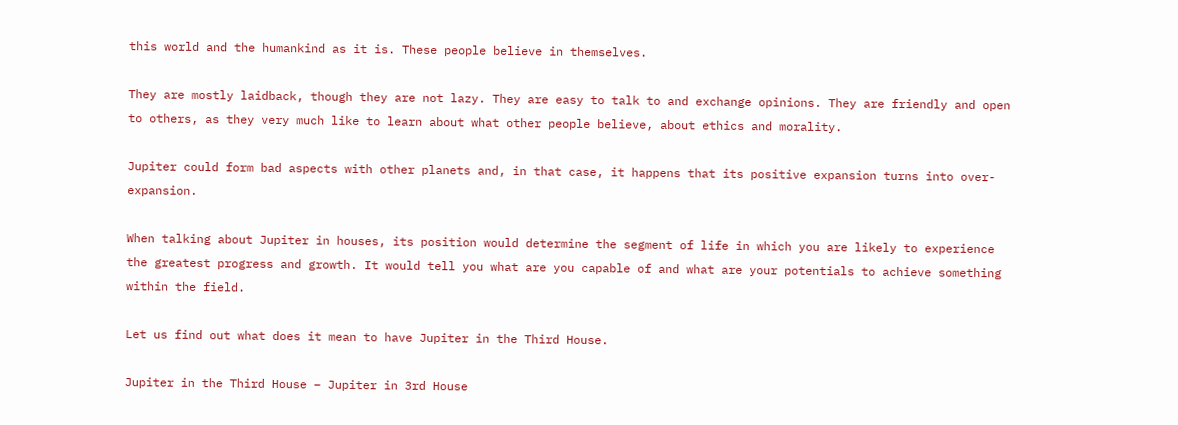this world and the humankind as it is. These people believe in themselves.

They are mostly laidback, though they are not lazy. They are easy to talk to and exchange opinions. They are friendly and open to others, as they very much like to learn about what other people believe, about ethics and morality.

Jupiter could form bad aspects with other planets and, in that case, it happens that its positive expansion turns into over-expansion.

When talking about Jupiter in houses, its position would determine the segment of life in which you are likely to experience the greatest progress and growth. It would tell you what are you capable of and what are your potentials to achieve something within the field.

Let us find out what does it mean to have Jupiter in the Third House.

Jupiter in the Third House – Jupiter in 3rd House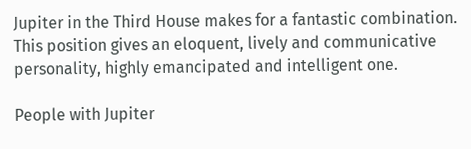Jupiter in the Third House makes for a fantastic combination. This position gives an eloquent, lively and communicative personality, highly emancipated and intelligent one.

People with Jupiter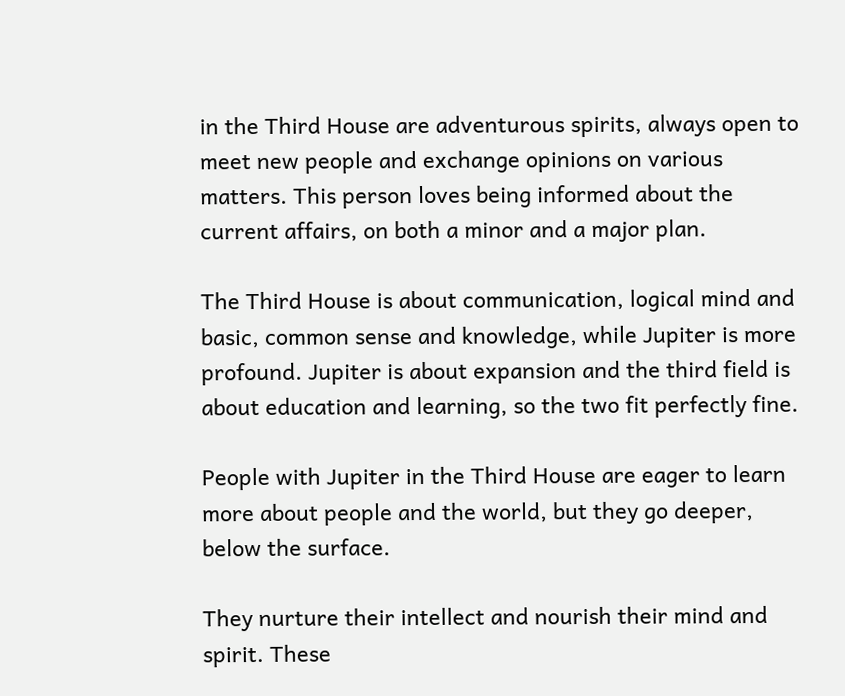in the Third House are adventurous spirits, always open to meet new people and exchange opinions on various matters. This person loves being informed about the current affairs, on both a minor and a major plan.

The Third House is about communication, logical mind and basic, common sense and knowledge, while Jupiter is more profound. Jupiter is about expansion and the third field is about education and learning, so the two fit perfectly fine.

People with Jupiter in the Third House are eager to learn more about people and the world, but they go deeper, below the surface.

They nurture their intellect and nourish their mind and spirit. These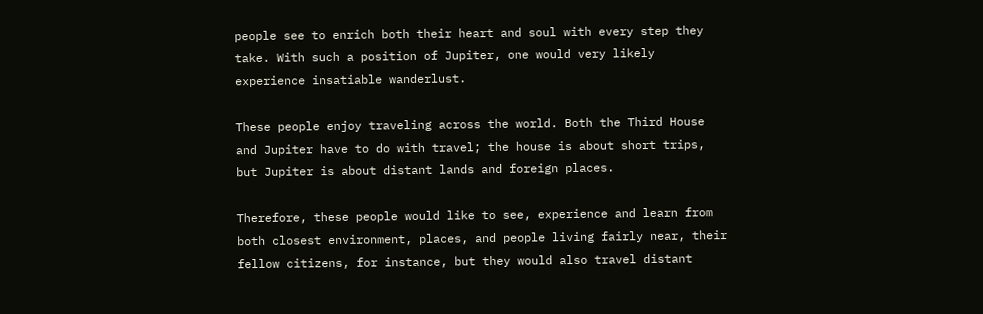people see to enrich both their heart and soul with every step they take. With such a position of Jupiter, one would very likely experience insatiable wanderlust.

These people enjoy traveling across the world. Both the Third House and Jupiter have to do with travel; the house is about short trips, but Jupiter is about distant lands and foreign places.

Therefore, these people would like to see, experience and learn from both closest environment, places, and people living fairly near, their fellow citizens, for instance, but they would also travel distant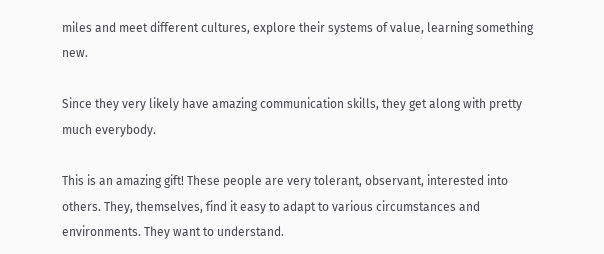miles and meet different cultures, explore their systems of value, learning something new.

Since they very likely have amazing communication skills, they get along with pretty much everybody.

This is an amazing gift! These people are very tolerant, observant, interested into others. They, themselves, find it easy to adapt to various circumstances and environments. They want to understand.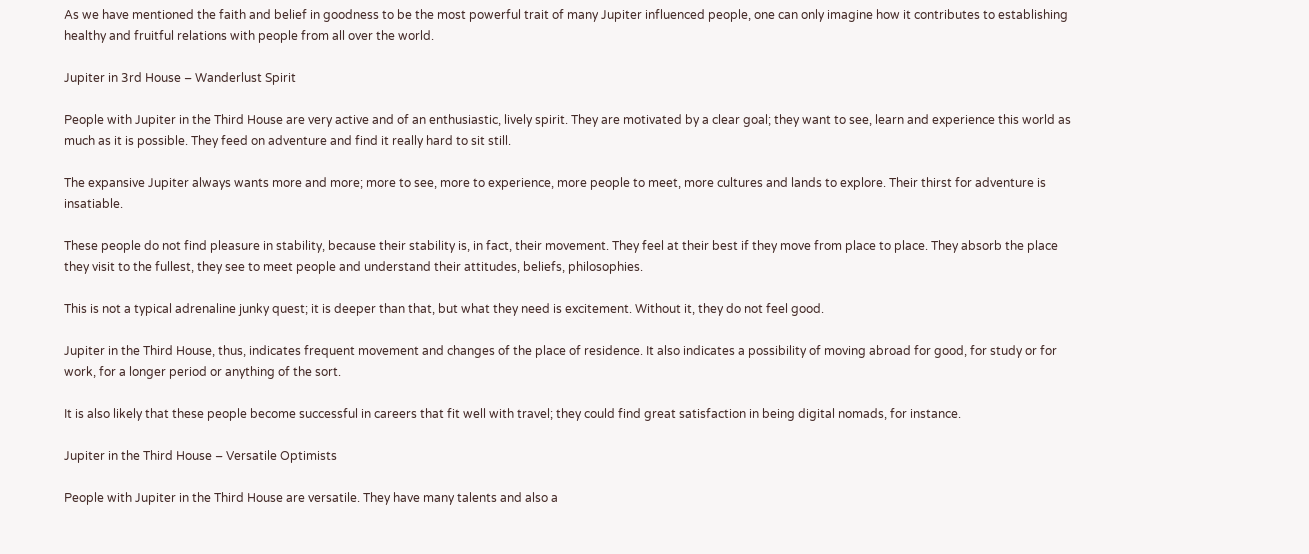As we have mentioned the faith and belief in goodness to be the most powerful trait of many Jupiter influenced people, one can only imagine how it contributes to establishing healthy and fruitful relations with people from all over the world.

Jupiter in 3rd House – Wanderlust Spirit

People with Jupiter in the Third House are very active and of an enthusiastic, lively spirit. They are motivated by a clear goal; they want to see, learn and experience this world as much as it is possible. They feed on adventure and find it really hard to sit still.

The expansive Jupiter always wants more and more; more to see, more to experience, more people to meet, more cultures and lands to explore. Their thirst for adventure is insatiable.

These people do not find pleasure in stability, because their stability is, in fact, their movement. They feel at their best if they move from place to place. They absorb the place they visit to the fullest, they see to meet people and understand their attitudes, beliefs, philosophies.

This is not a typical adrenaline junky quest; it is deeper than that, but what they need is excitement. Without it, they do not feel good.

Jupiter in the Third House, thus, indicates frequent movement and changes of the place of residence. It also indicates a possibility of moving abroad for good, for study or for work, for a longer period or anything of the sort.

It is also likely that these people become successful in careers that fit well with travel; they could find great satisfaction in being digital nomads, for instance.

Jupiter in the Third House – Versatile Optimists

People with Jupiter in the Third House are versatile. They have many talents and also a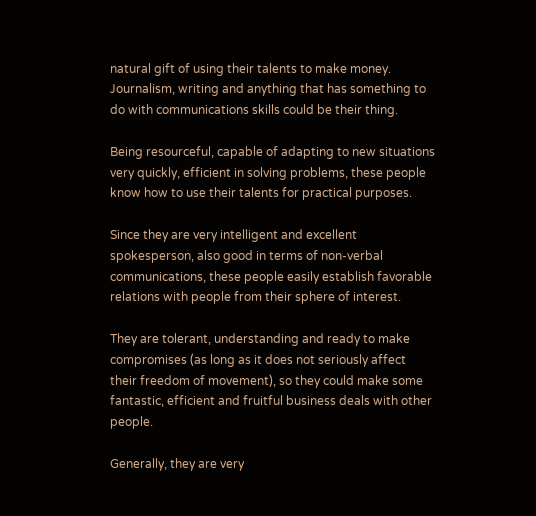natural gift of using their talents to make money. Journalism, writing and anything that has something to do with communications skills could be their thing.

Being resourceful, capable of adapting to new situations very quickly, efficient in solving problems, these people know how to use their talents for practical purposes.

Since they are very intelligent and excellent spokesperson, also good in terms of non-verbal communications, these people easily establish favorable relations with people from their sphere of interest.

They are tolerant, understanding and ready to make compromises (as long as it does not seriously affect their freedom of movement), so they could make some fantastic, efficient and fruitful business deals with other people.

Generally, they are very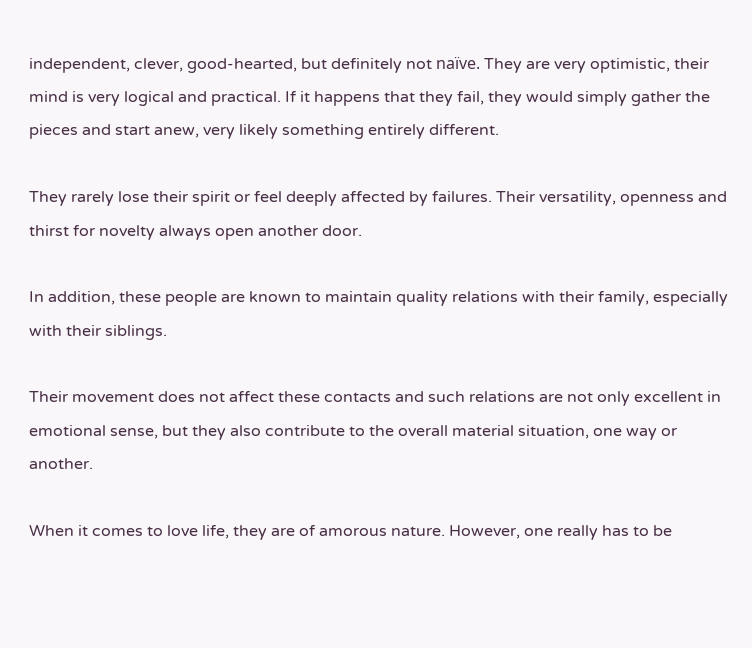independent, clever, good-hearted, but definitely not naïve. They are very optimistic, their mind is very logical and practical. If it happens that they fail, they would simply gather the pieces and start anew, very likely something entirely different.

They rarely lose their spirit or feel deeply affected by failures. Their versatility, openness and thirst for novelty always open another door.

In addition, these people are known to maintain quality relations with their family, especially with their siblings.

Their movement does not affect these contacts and such relations are not only excellent in emotional sense, but they also contribute to the overall material situation, one way or another.

When it comes to love life, they are of amorous nature. However, one really has to be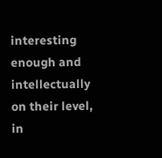interesting enough and intellectually on their level, in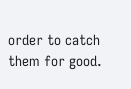order to catch them for good.